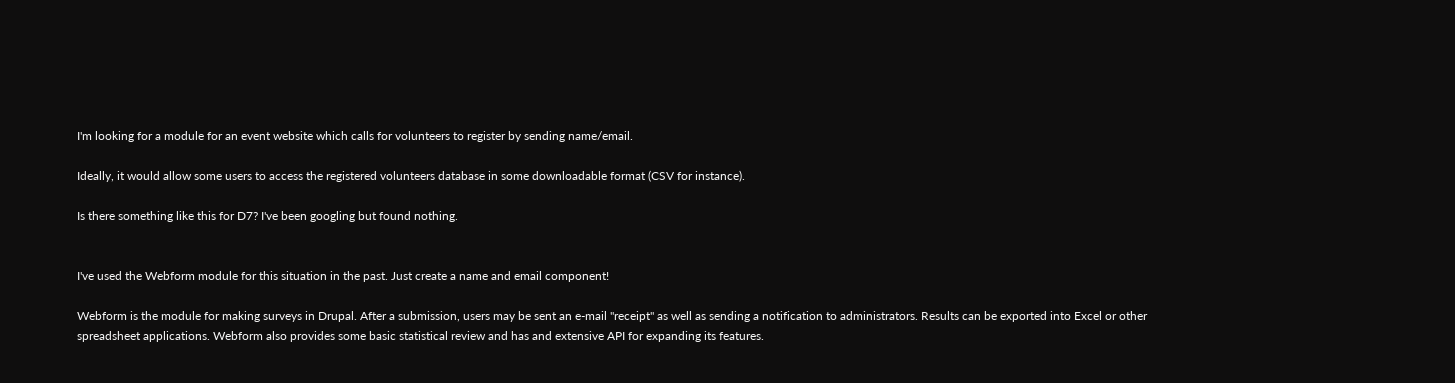I'm looking for a module for an event website which calls for volunteers to register by sending name/email.

Ideally, it would allow some users to access the registered volunteers database in some downloadable format (CSV for instance).

Is there something like this for D7? I've been googling but found nothing.


I've used the Webform module for this situation in the past. Just create a name and email component!

Webform is the module for making surveys in Drupal. After a submission, users may be sent an e-mail "receipt" as well as sending a notification to administrators. Results can be exported into Excel or other spreadsheet applications. Webform also provides some basic statistical review and has and extensive API for expanding its features.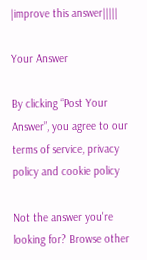|improve this answer|||||

Your Answer

By clicking “Post Your Answer”, you agree to our terms of service, privacy policy and cookie policy

Not the answer you're looking for? Browse other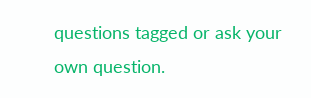questions tagged or ask your own question.